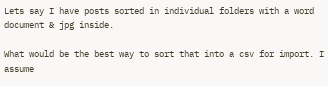Lets say I have posts sorted in individual folders with a word document & jpg inside.

What would be the best way to sort that into a csv for import. I assume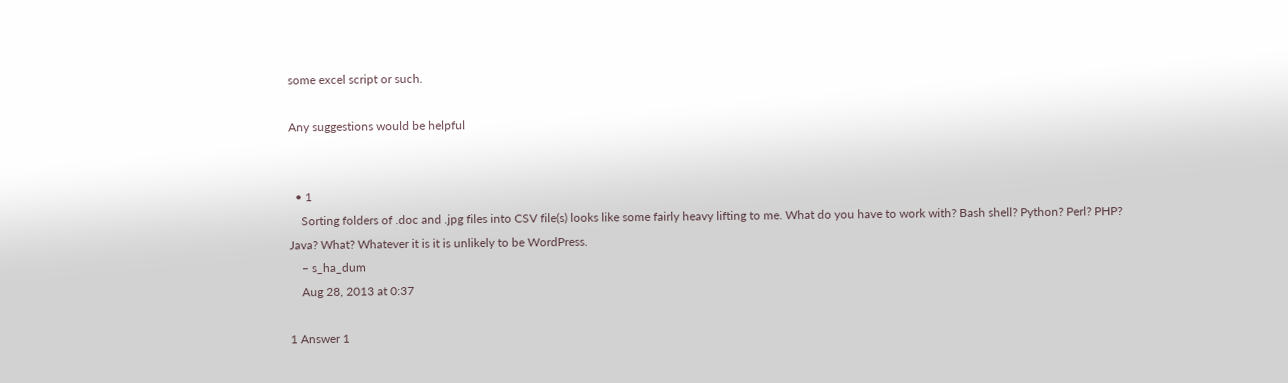some excel script or such.

Any suggestions would be helpful


  • 1
    Sorting folders of .doc and .jpg files into CSV file(s) looks like some fairly heavy lifting to me. What do you have to work with? Bash shell? Python? Perl? PHP? Java? What? Whatever it is it is unlikely to be WordPress.
    – s_ha_dum
    Aug 28, 2013 at 0:37

1 Answer 1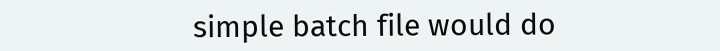simple batch file would do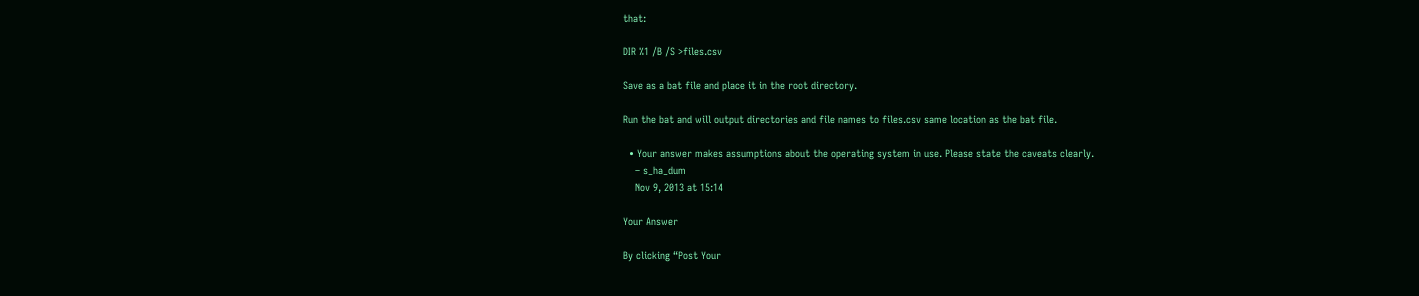that:

DIR %1 /B /S >files.csv

Save as a bat file and place it in the root directory.

Run the bat and will output directories and file names to files.csv same location as the bat file.

  • Your answer makes assumptions about the operating system in use. Please state the caveats clearly.
    – s_ha_dum
    Nov 9, 2013 at 15:14

Your Answer

By clicking “Post Your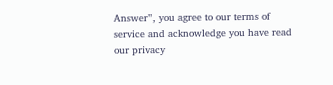Answer”, you agree to our terms of service and acknowledge you have read our privacy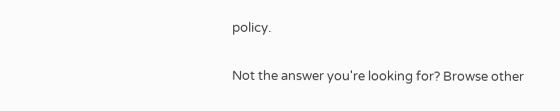policy.

Not the answer you're looking for? Browse other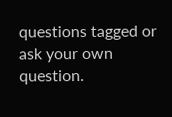questions tagged or ask your own question.